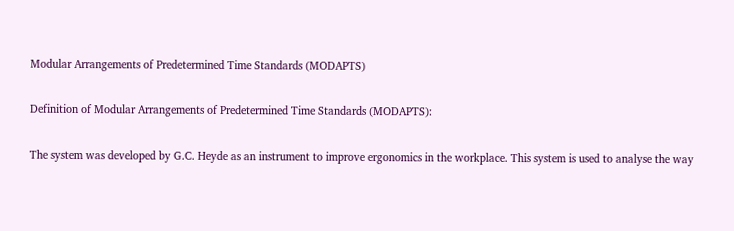Modular Arrangements of Predetermined Time Standards (MODAPTS)

Definition of Modular Arrangements of Predetermined Time Standards (MODAPTS):

The system was developed by G.C. Heyde as an instrument to improve ergonomics in the workplace. This system is used to analyse the way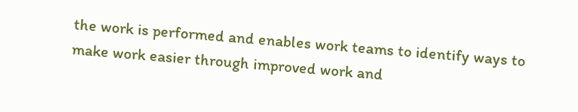the work is performed and enables work teams to identify ways to make work easier through improved work and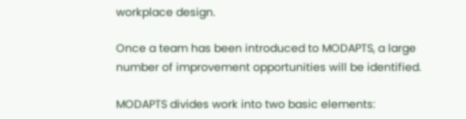workplace design.

Once a team has been introduced to MODAPTS, a large number of improvement opportunities will be identified.

MODAPTS divides work into two basic elements: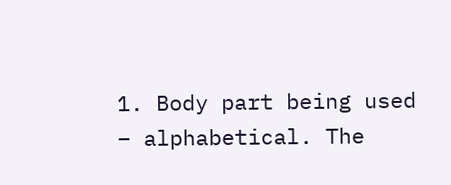1. Body part being used – alphabetical. The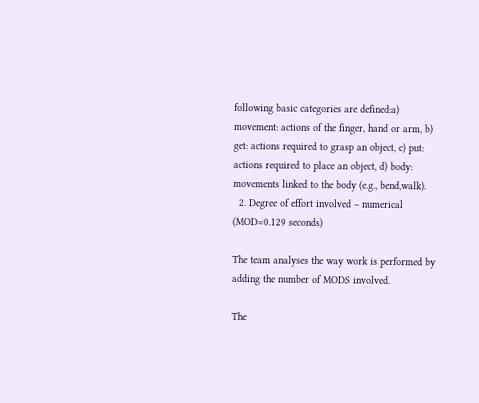following basic categories are defined:a) movement: actions of the finger, hand or arm, b) get: actions required to grasp an object, c) put: actions required to place an object, d) body: movements linked to the body (e.g., bend,walk).
  2. Degree of effort involved – numerical (MOD=0.129 seconds)

The team analyses the way work is performed by adding the number of MODS involved.

The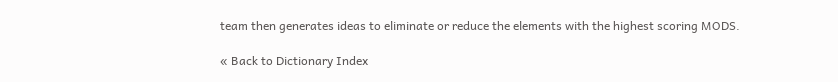team then generates ideas to eliminate or reduce the elements with the highest scoring MODS.

« Back to Dictionary Index